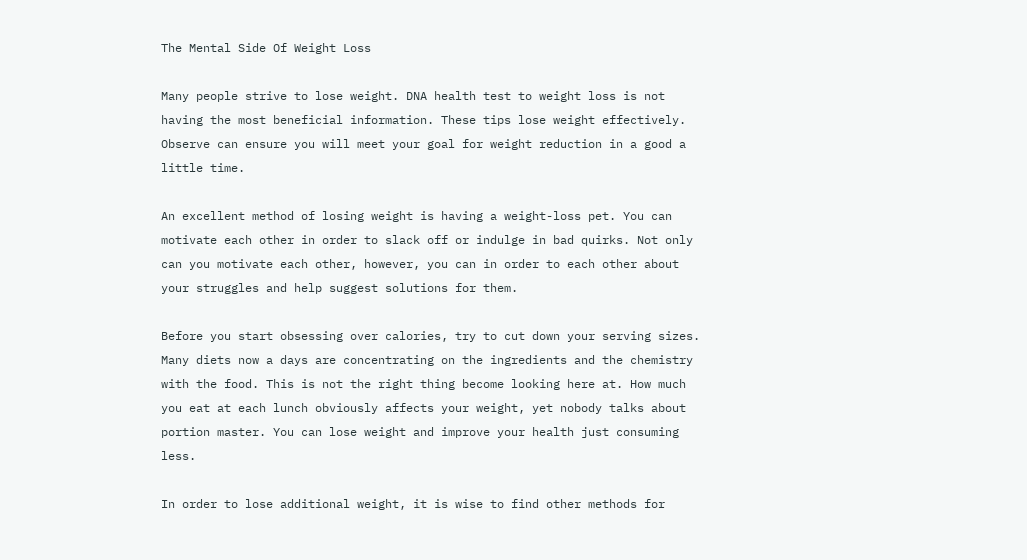The Mental Side Of Weight Loss

Many people strive to lose weight. DNA health test to weight loss is not having the most beneficial information. These tips lose weight effectively. Observe can ensure you will meet your goal for weight reduction in a good a little time.

An excellent method of losing weight is having a weight-loss pet. You can motivate each other in order to slack off or indulge in bad quirks. Not only can you motivate each other, however, you can in order to each other about your struggles and help suggest solutions for them.

Before you start obsessing over calories, try to cut down your serving sizes. Many diets now a days are concentrating on the ingredients and the chemistry with the food. This is not the right thing become looking here at. How much you eat at each lunch obviously affects your weight, yet nobody talks about portion master. You can lose weight and improve your health just consuming less.

In order to lose additional weight, it is wise to find other methods for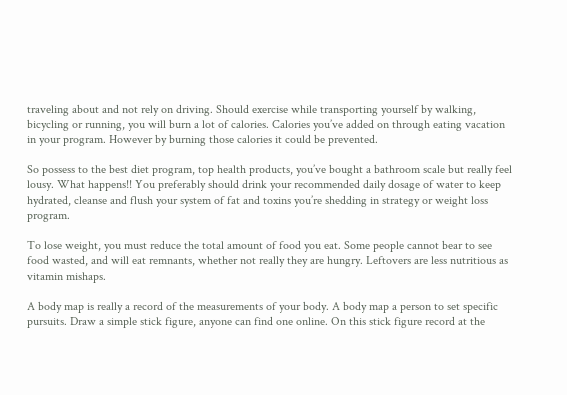traveling about and not rely on driving. Should exercise while transporting yourself by walking, bicycling or running, you will burn a lot of calories. Calories you’ve added on through eating vacation in your program. However by burning those calories it could be prevented.

So possess to the best diet program, top health products, you’ve bought a bathroom scale but really feel lousy. What happens!! You preferably should drink your recommended daily dosage of water to keep hydrated, cleanse and flush your system of fat and toxins you’re shedding in strategy or weight loss program.

To lose weight, you must reduce the total amount of food you eat. Some people cannot bear to see food wasted, and will eat remnants, whether not really they are hungry. Leftovers are less nutritious as vitamin mishaps.

A body map is really a record of the measurements of your body. A body map a person to set specific pursuits. Draw a simple stick figure, anyone can find one online. On this stick figure record at the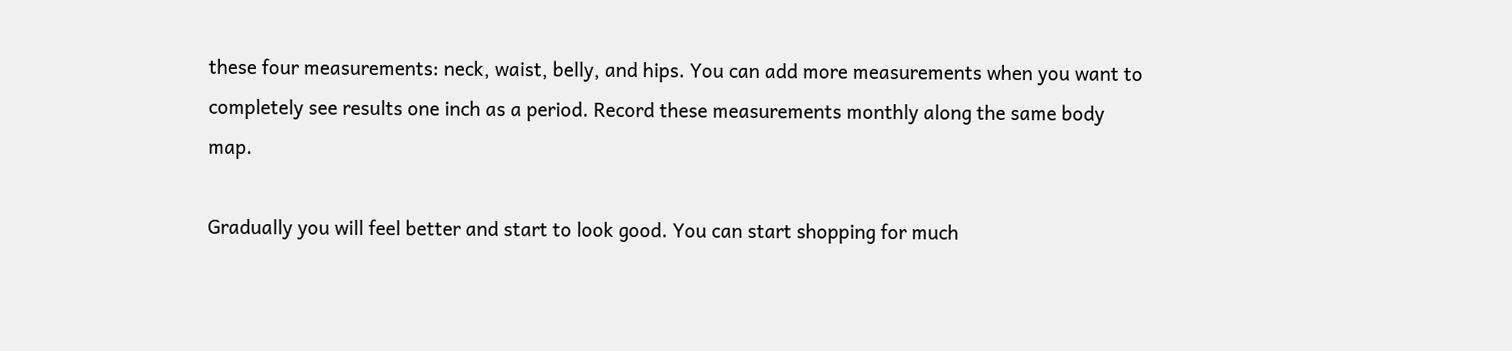these four measurements: neck, waist, belly, and hips. You can add more measurements when you want to completely see results one inch as a period. Record these measurements monthly along the same body map.

Gradually you will feel better and start to look good. You can start shopping for much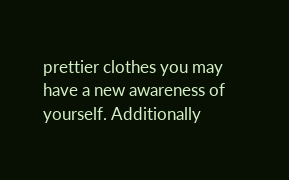prettier clothes you may have a new awareness of yourself. Additionally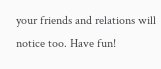your friends and relations will notice too. Have fun!